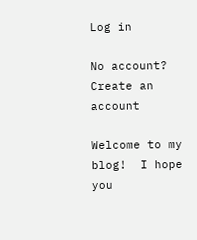Log in

No account? Create an account

Welcome to my blog!  I hope you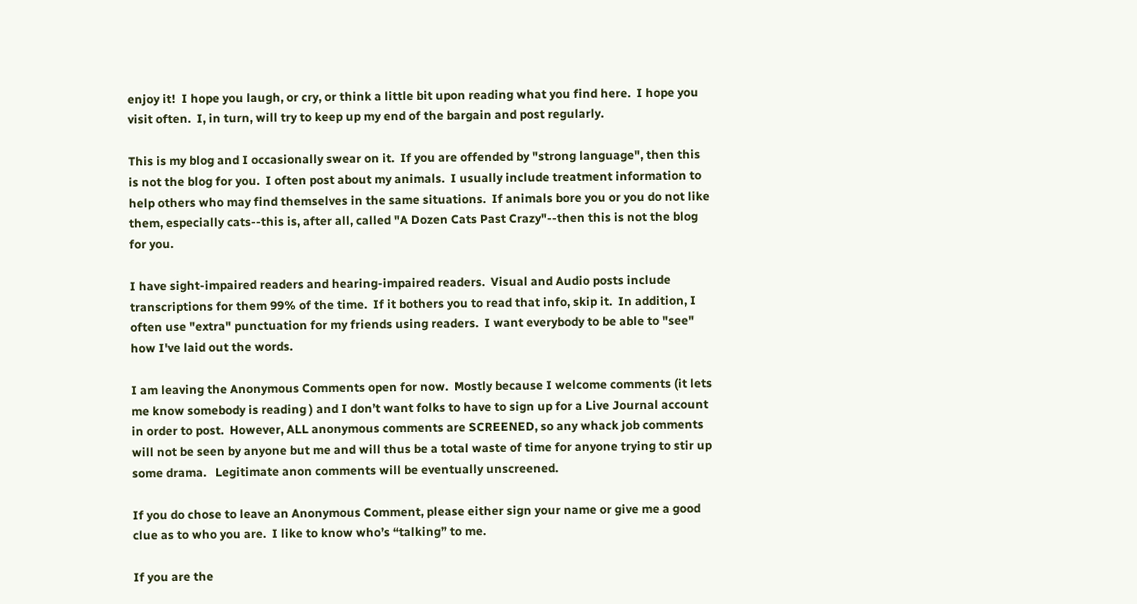enjoy it!  I hope you laugh, or cry, or think a little bit upon reading what you find here.  I hope you visit often.  I, in turn, will try to keep up my end of the bargain and post regularly.

This is my blog and I occasionally swear on it.  If you are offended by "strong language", then this is not the blog for you.  I often post about my animals.  I usually include treatment information to help others who may find themselves in the same situations.  If animals bore you or you do not like them, especially cats--this is, after all, called "A Dozen Cats Past Crazy"--then this is not the blog for you.

I have sight-impaired readers and hearing-impaired readers.  Visual and Audio posts include transcriptions for them 99% of the time.  If it bothers you to read that info, skip it.  In addition, I often use "extra" punctuation for my friends using readers.  I want everybody to be able to "see" how I've laid out the words.

I am leaving the Anonymous Comments open for now.  Mostly because I welcome comments (it lets me know somebody is reading ) and I don’t want folks to have to sign up for a Live Journal account in order to post.  However, ALL anonymous comments are SCREENED, so any whack job comments will not be seen by anyone but me and will thus be a total waste of time for anyone trying to stir up some drama.   Legitimate anon comments will be eventually unscreened.

If you do chose to leave an Anonymous Comment, please either sign your name or give me a good clue as to who you are.  I like to know who’s “talking” to me.

If you are the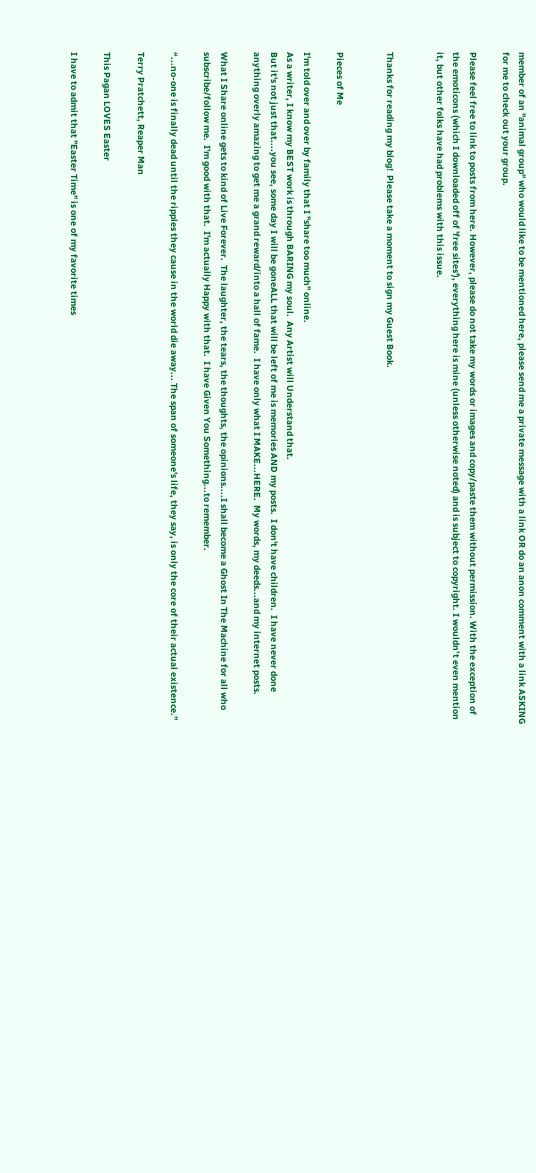member of an "animal group" who would like to be mentioned here, please send me a private message with a link OR do an anon comment with a link ASKING for me to check out your group.

Please feel free to link to posts from here. However, please do not take my words or images and copy/paste them without permission. With the exception of the emoticons (which I downloaded off of 'free sites'), everything here is mine (unless otherwise noted) and is subject to copyright. I wouldn’t even mention it, but other folks have had problems with this issue.


Thanks for reading my blog!  Please take a moment to sign my Guest Book.


Pieces of Me

I'm told over and over by family that I "share too much" online.
As a writer, I know my BEST work is through BARING my soul.  Any Artist will Understand that.
But it's not just that....you see, some day I will be goneALL that will be left of me is memories AND my posts.  I don't have children.  I have never done anything overly amazing to get me a grand reward/into a hall of fame.  I have only what I MAKE...HERE.  My words, my deeds...and my internet posts.

What I Share online gets to kind of Live Forever.  The laughter, the tears, the thoughts, the opinions....I shall become a Ghost In The Machine for all who subscribe/follow me.  I'm good with that.  I'm actually Happy with that.  I have Given You Something...to remember.

“...no-one is finally dead until the ripples they cause in the world die away... The span of someone's life, they say, is only the core of their actual existence.”

Terry Pratchett, Reaper Man

This Pagan LOVES Easter

I have to admit that "Easter Time" is one of my favorite times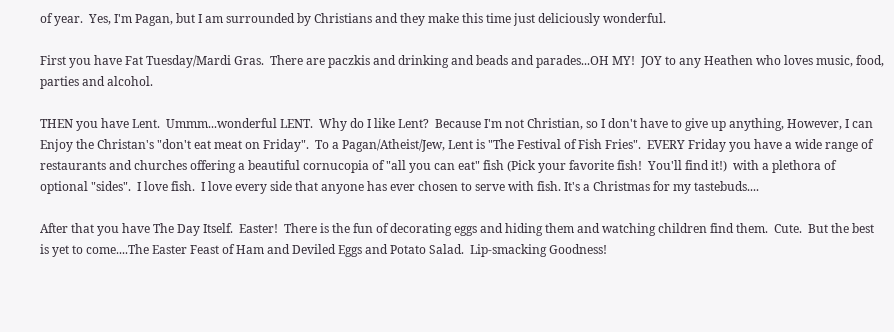of year.  Yes, I'm Pagan, but I am surrounded by Christians and they make this time just deliciously wonderful.

First you have Fat Tuesday/Mardi Gras.  There are paczkis and drinking and beads and parades...OH MY!  JOY to any Heathen who loves music, food, parties and alcohol.

THEN you have Lent.  Ummm...wonderful LENT.  Why do I like Lent?  Because I'm not Christian, so I don't have to give up anything, However, I can Enjoy the Christan's "don't eat meat on Friday".  To a Pagan/Atheist/Jew, Lent is "The Festival of Fish Fries".  EVERY Friday you have a wide range of restaurants and churches offering a beautiful cornucopia of "all you can eat" fish (Pick your favorite fish!  You'll find it!)  with a plethora of optional "sides".  I love fish.  I love every side that anyone has ever chosen to serve with fish. It's a Christmas for my tastebuds....

After that you have The Day Itself.  Easter!  There is the fun of decorating eggs and hiding them and watching children find them.  Cute.  But the best is yet to come....The Easter Feast of Ham and Deviled Eggs and Potato Salad.  Lip-smacking Goodness!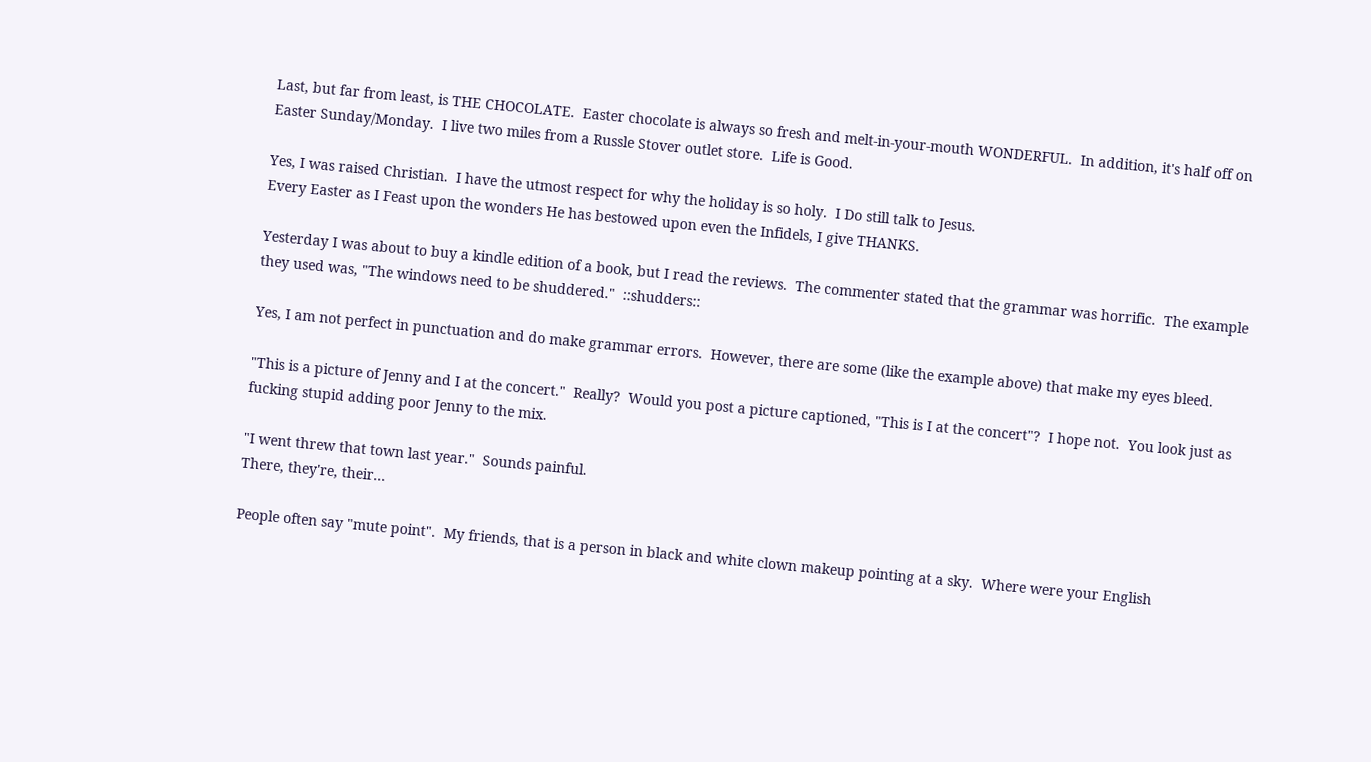Last, but far from least, is THE CHOCOLATE.  Easter chocolate is always so fresh and melt-in-your-mouth WONDERFUL.  In addition, it's half off on Easter Sunday/Monday.  I live two miles from a Russle Stover outlet store.  Life is Good.

Yes, I was raised Christian.  I have the utmost respect for why the holiday is so holy.  I Do still talk to Jesus.
Every Easter as I Feast upon the wonders He has bestowed upon even the Infidels, I give THANKS.

Yesterday I was about to buy a kindle edition of a book, but I read the reviews.  The commenter stated that the grammar was horrific.  The example they used was, "The windows need to be shuddered."  ::shudders::

Yes, I am not perfect in punctuation and do make grammar errors.  However, there are some (like the example above) that make my eyes bleed.

"This is a picture of Jenny and I at the concert."  Really?  Would you post a picture captioned, "This is I at the concert"?  I hope not.  You look just as fucking stupid adding poor Jenny to the mix.

"I went threw that town last year."  Sounds painful.
There, they're, their...

People often say "mute point".  My friends, that is a person in black and white clown makeup pointing at a sky.  Where were your English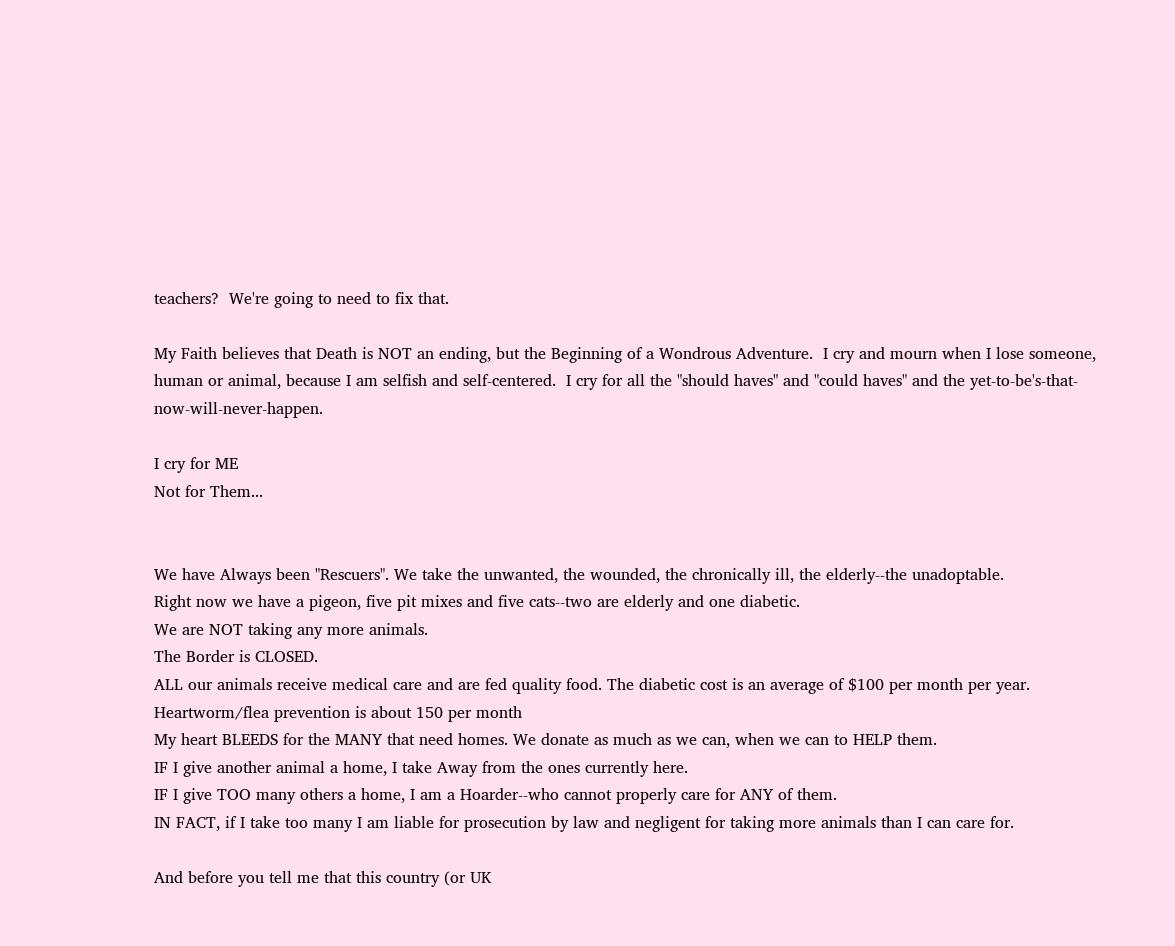teachers?  We're going to need to fix that.

My Faith believes that Death is NOT an ending, but the Beginning of a Wondrous Adventure.  I cry and mourn when I lose someone, human or animal, because I am selfish and self-centered.  I cry for all the "should haves" and "could haves" and the yet-to-be's-that-now-will-never-happen.

I cry for ME
Not for Them...


We have Always been "Rescuers". We take the unwanted, the wounded, the chronically ill, the elderly--the unadoptable.
Right now we have a pigeon, five pit mixes and five cats--two are elderly and one diabetic.
We are NOT taking any more animals.
The Border is CLOSED.
ALL our animals receive medical care and are fed quality food. The diabetic cost is an average of $100 per month per year. Heartworm/flea prevention is about 150 per month
My heart BLEEDS for the MANY that need homes. We donate as much as we can, when we can to HELP them.
IF I give another animal a home, I take Away from the ones currently here.
IF I give TOO many others a home, I am a Hoarder--who cannot properly care for ANY of them.
IN FACT, if I take too many I am liable for prosecution by law and negligent for taking more animals than I can care for.

And before you tell me that this country (or UK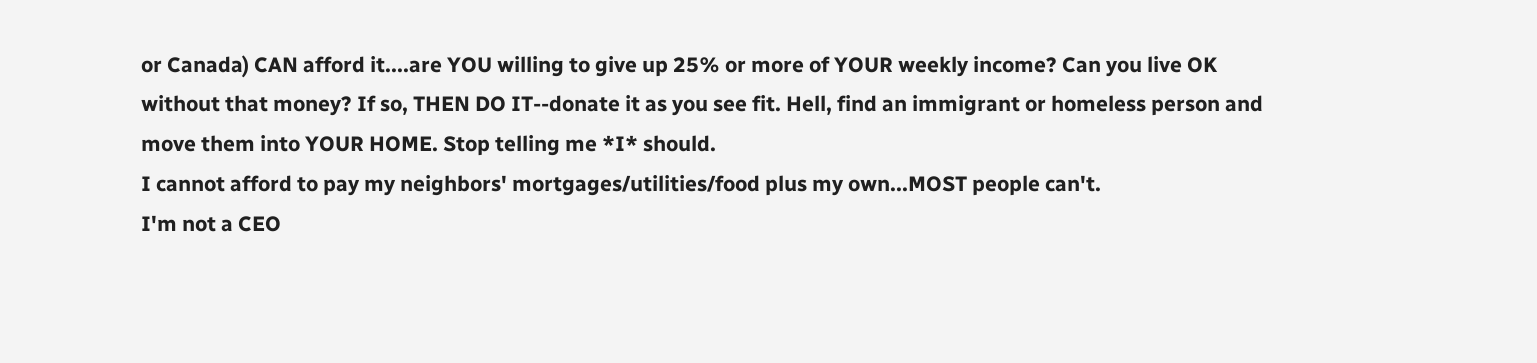or Canada) CAN afford it....are YOU willing to give up 25% or more of YOUR weekly income? Can you live OK without that money? If so, THEN DO IT--donate it as you see fit. Hell, find an immigrant or homeless person and move them into YOUR HOME. Stop telling me *I* should.
I cannot afford to pay my neighbors' mortgages/utilities/food plus my own...MOST people can't.
I'm not a CEO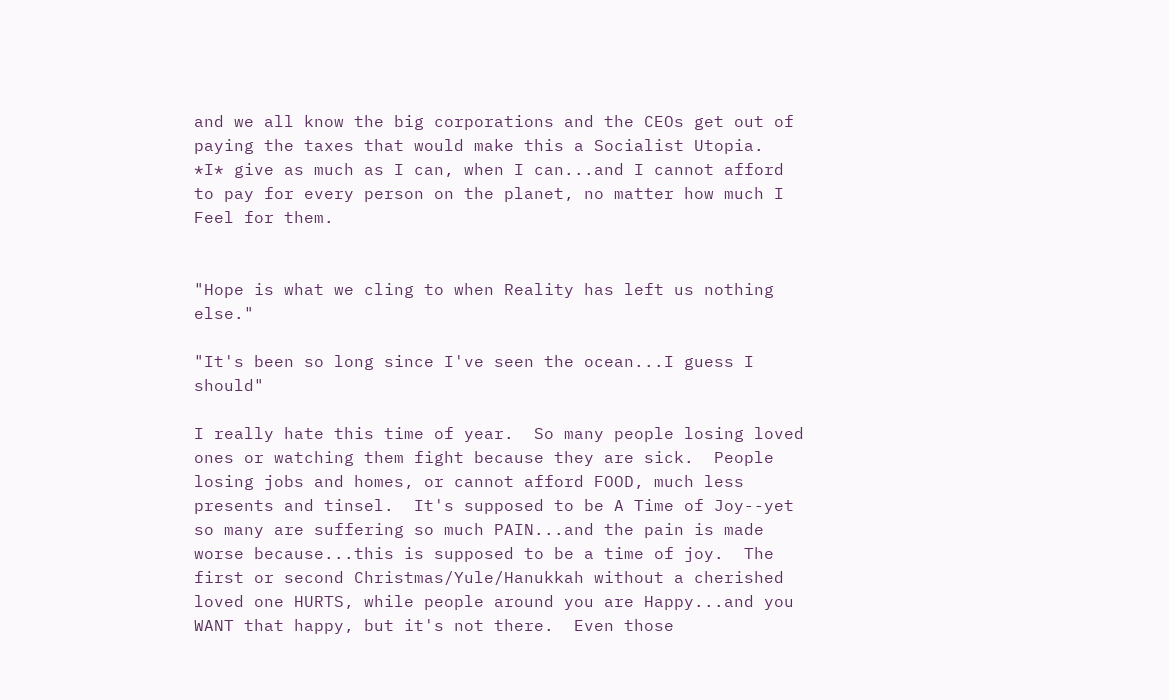and we all know the big corporations and the CEOs get out of paying the taxes that would make this a Socialist Utopia.
*I* give as much as I can, when I can...and I cannot afford to pay for every person on the planet, no matter how much I Feel for them.


"Hope is what we cling to when Reality has left us nothing else."

"It's been so long since I've seen the ocean...I guess I should"

I really hate this time of year.  So many people losing loved ones or watching them fight because they are sick.  People losing jobs and homes, or cannot afford FOOD, much less presents and tinsel.  It's supposed to be A Time of Joy--yet so many are suffering so much PAIN...and the pain is made worse because...this is supposed to be a time of joy.  The first or second Christmas/Yule/Hanukkah without a cherished loved one HURTS, while people around you are Happy...and you WANT that happy, but it's not there.  Even those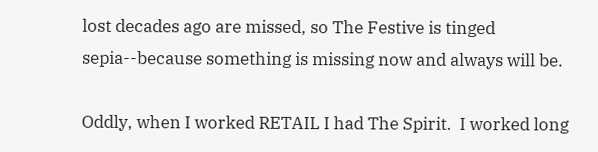lost decades ago are missed, so The Festive is tinged sepia--because something is missing now and always will be.

Oddly, when I worked RETAIL I had The Spirit.  I worked long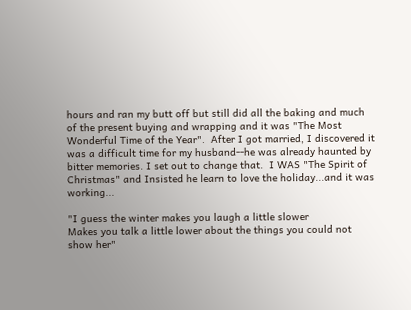hours and ran my butt off but still did all the baking and much of the present buying and wrapping and it was "The Most Wonderful Time of the Year".  After I got married, I discovered it was a difficult time for my husband--he was already haunted by bitter memories. I set out to change that.  I WAS "The Spirit of Christmas" and Insisted he learn to love the holiday...and it was working...

"I guess the winter makes you laugh a little slower
Makes you talk a little lower about the things you could not show her"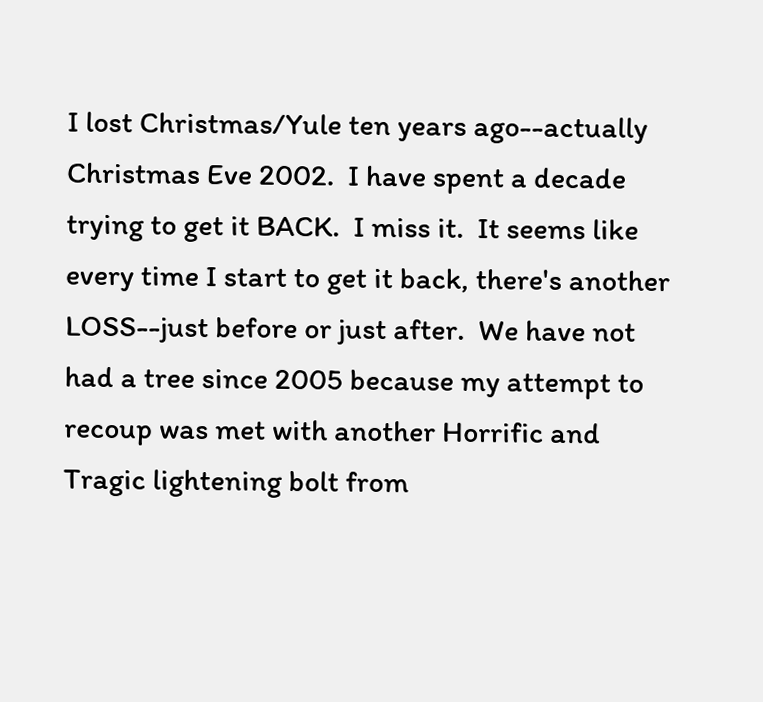I lost Christmas/Yule ten years ago--actually Christmas Eve 2002.  I have spent a decade trying to get it BACK.  I miss it.  It seems like every time I start to get it back, there's another LOSS--just before or just after.  We have not had a tree since 2005 because my attempt to recoup was met with another Horrific and Tragic lightening bolt from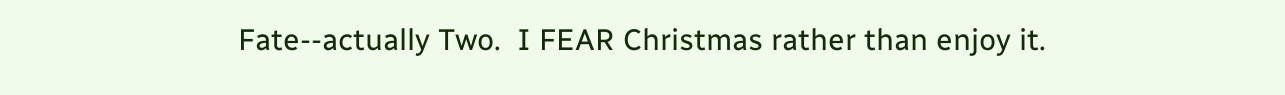Fate--actually Two.  I FEAR Christmas rather than enjoy it.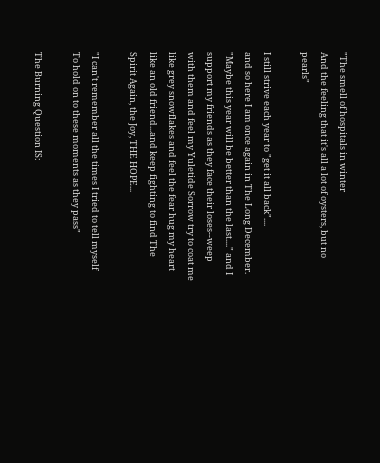"The smell of hospitals in winter
And the feeling that it's all a lot of oysters, but no pearls"

I still strive each year to "get it all back"....
and so here I am once again in The Long December.  "Maybe this year will be better than the last...." and I support my friends as they face their loses--weep with them and feel my Yuletide Sorrow try to coat me like grey snowflakes and feel the fear hug my heart like an old friend...and keep fighting to find The Spirit Again, the Joy, THE HOPE...

"I can't remember all the times I tried to tell myself
To hold on to these moments as they pass"

The Burning Question IS: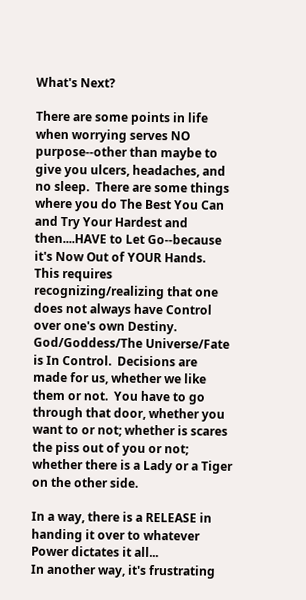What's Next?

There are some points in life when worrying serves NO purpose--other than maybe to give you ulcers, headaches, and no sleep.  There are some things where you do The Best You Can and Try Your Hardest and then....HAVE to Let Go--because it's Now Out of YOUR Hands.  This requires recognizing/realizing that one does not always have Control over one's own Destiny. God/Goddess/The Universe/Fate is In Control.  Decisions are made for us, whether we like them or not.  You have to go through that door, whether you want to or not; whether is scares the piss out of you or not; whether there is a Lady or a Tiger on the other side.

In a way, there is a RELEASE in handing it over to whatever Power dictates it all...
In another way, it's frustrating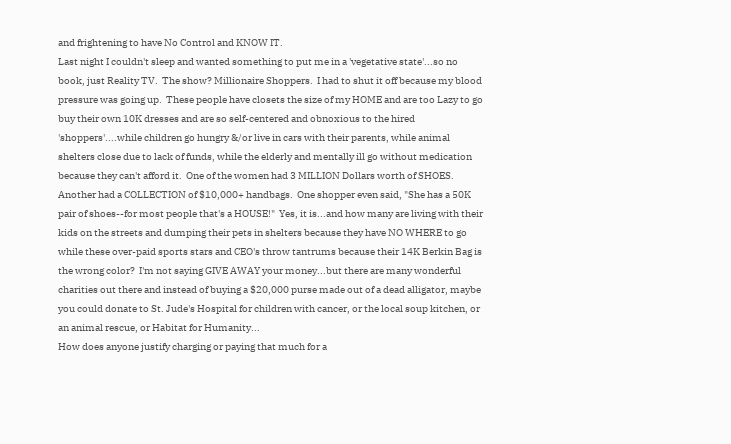and frightening to have No Control and KNOW IT.
Last night I couldn't sleep and wanted something to put me in a 'vegetative state'...so no book, just Reality TV.  The show? Millionaire Shoppers.  I had to shut it off because my blood pressure was going up.  These people have closets the size of my HOME and are too Lazy to go buy their own 10K dresses and are so self-centered and obnoxious to the hired 'shoppers'....while children go hungry &/or live in cars with their parents, while animal shelters close due to lack of funds, while the elderly and mentally ill go without medication because they can't afford it.  One of the women had 3 MILLION Dollars worth of SHOES.  Another had a COLLECTION of $10,000+ handbags.  One shopper even said, "She has a 50K pair of shoes--for most people that's a HOUSE!"  Yes, it is...and how many are living with their kids on the streets and dumping their pets in shelters because they have NO WHERE to go while these over-paid sports stars and CEO's throw tantrums because their 14K Berkin Bag is the wrong color?  I'm not saying GIVE AWAY your money...but there are many wonderful charities out there and instead of buying a $20,000 purse made out of a dead alligator, maybe you could donate to St. Jude's Hospital for children with cancer, or the local soup kitchen, or an animal rescue, or Habitat for Humanity...
How does anyone justify charging or paying that much for a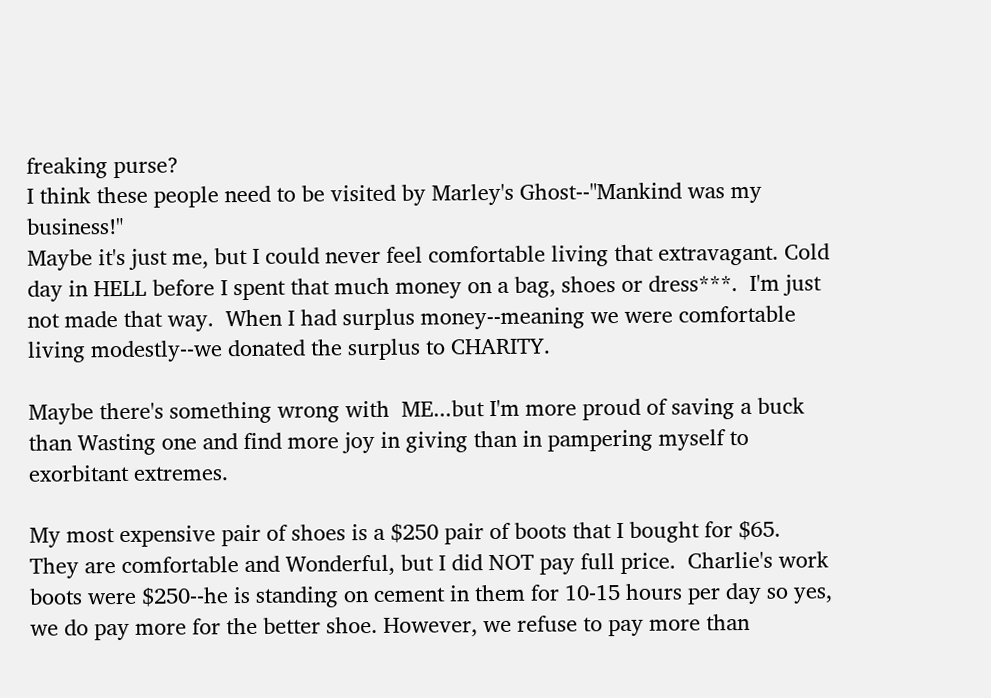freaking purse?
I think these people need to be visited by Marley's Ghost--"Mankind was my business!"
Maybe it's just me, but I could never feel comfortable living that extravagant. Cold day in HELL before I spent that much money on a bag, shoes or dress***.  I'm just not made that way.  When I had surplus money--meaning we were comfortable living modestly--we donated the surplus to CHARITY.

Maybe there's something wrong with  ME...but I'm more proud of saving a buck than Wasting one and find more joy in giving than in pampering myself to exorbitant extremes.

My most expensive pair of shoes is a $250 pair of boots that I bought for $65.  They are comfortable and Wonderful, but I did NOT pay full price.  Charlie's work boots were $250--he is standing on cement in them for 10-15 hours per day so yes, we do pay more for the better shoe. However, we refuse to pay more than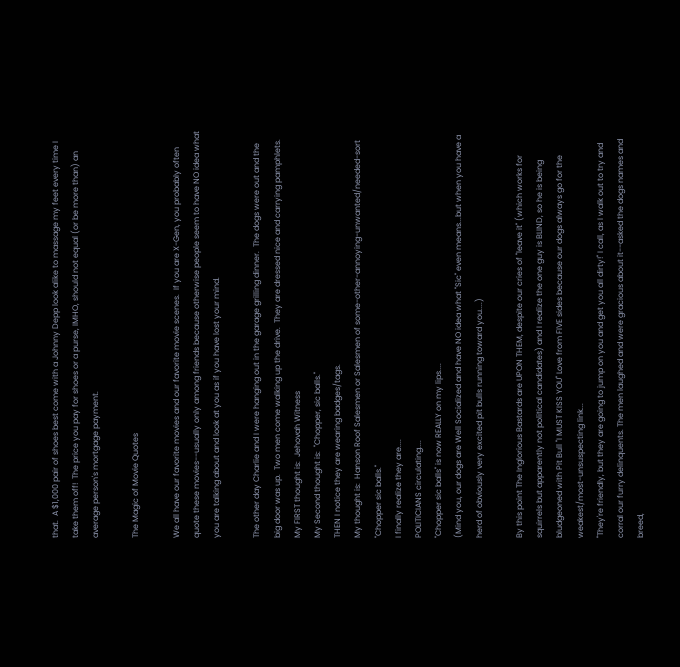that.  A $1,000 pair of shoes best come with a Johnny Depp look alike to massage my feet every time I take them off!  The price you pay for shoes or a purse, IMHO, should not equal (or be more than) an average person's mortgage payment.

The Magic of Movie Quotes

We all have our favorite movies and our favorite movie scenes.  If you are X-Gen, you probably often quote these movies--usually only among friends because otherwise people seem to have NO idea what you are talking about and look at you as if you have lost your mind.

The other day Charlie and I were hanging out in the garage grilling dinner.  The dogs were out and the big door was up.  Two men come walking up the drive.  They are dressed nice and carrying pamphlets.
My FIRST thought is:  Jehovah Witness
My Second thought is:  "Chopper, sic balls."
THEN I notice they are wearing badges/tags.
My thought is:  Hanson Roof Salesmen or Salesmen of some-other-annoying-unwanted/needed-sort
"Chopper sic balls."
I finally realize they are....
POLITICIANS circulating....
"Chopper sic balls" is now REALLY on my lips....
(Mind you, our dogs are Well Socialized and have NO idea what "Sic" even means...but when you have a herd of obviously very excited pit bulls running toward you....)

By this point The Inglorious Bastards are UPON THEM, despite our cries of "leave it" (which works for squirrels but apparently not political candidates) and I realize the one guy is BLIND, so he is being bludgeoned with Pit Bull "I MUST KISS YOU" Love from FIVE sides because our dogs always go for the weakest/most-unsuspecting link...
"They're friendly, but they are going to jump on you and get you all dirty!" I call, as I walk out to try and corral our furry delinquents. The men laughed and were gracious about it--asked the dogs names and breed,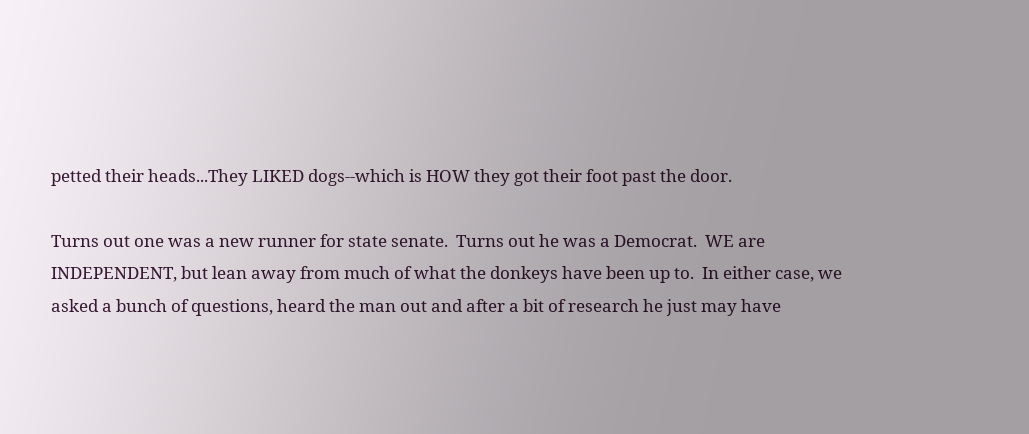petted their heads...They LIKED dogs--which is HOW they got their foot past the door.

Turns out one was a new runner for state senate.  Turns out he was a Democrat.  WE are INDEPENDENT, but lean away from much of what the donkeys have been up to.  In either case, we asked a bunch of questions, heard the man out and after a bit of research he just may have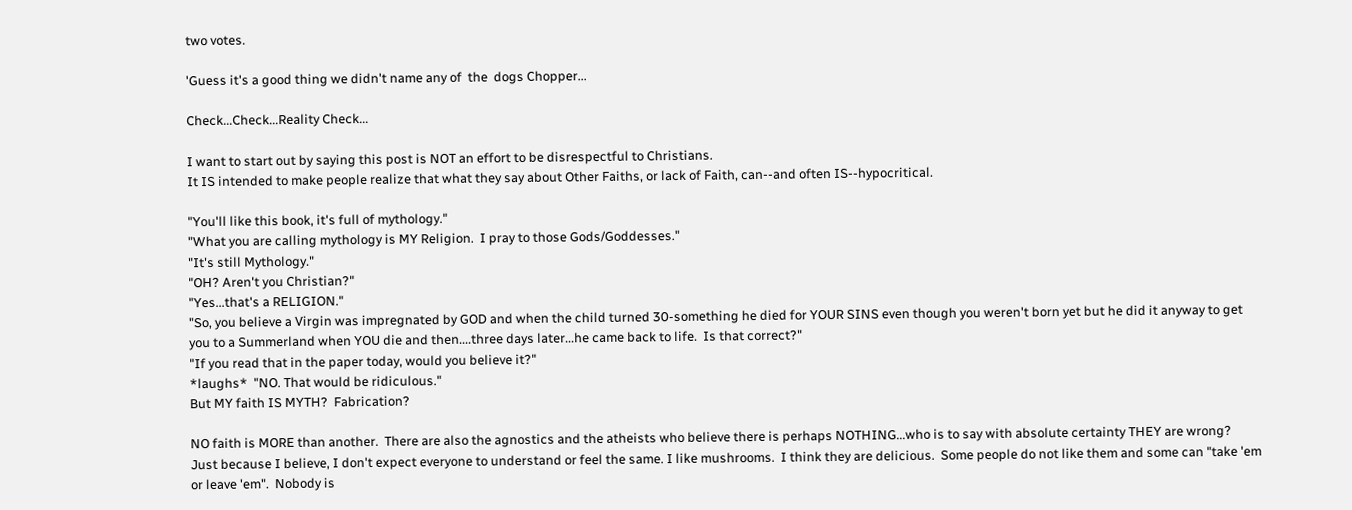two votes.

'Guess it's a good thing we didn't name any of  the  dogs Chopper...

Check...Check...Reality Check...

I want to start out by saying this post is NOT an effort to be disrespectful to Christians.
It IS intended to make people realize that what they say about Other Faiths, or lack of Faith, can--and often IS--hypocritical.

"You'll like this book, it's full of mythology."
"What you are calling mythology is MY Religion.  I pray to those Gods/Goddesses."
"It's still Mythology."
"OH? Aren't you Christian?"
"Yes...that's a RELIGION."
"So, you believe a Virgin was impregnated by GOD and when the child turned 30-something he died for YOUR SINS even though you weren't born yet but he did it anyway to get you to a Summerland when YOU die and then....three days later...he came back to life.  Is that correct?"
"If you read that in the paper today, would you believe it?"
*laughs*  "NO. That would be ridiculous."
But MY faith IS MYTH?  Fabrication?

NO faith is MORE than another.  There are also the agnostics and the atheists who believe there is perhaps NOTHING...who is to say with absolute certainty THEY are wrong?  Just because I believe, I don't expect everyone to understand or feel the same. I like mushrooms.  I think they are delicious.  Some people do not like them and some can "take 'em or leave 'em".  Nobody is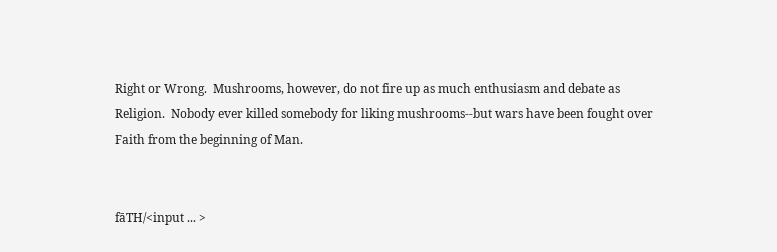Right or Wrong.  Mushrooms, however, do not fire up as much enthusiasm and debate as Religion.  Nobody ever killed somebody for liking mushrooms--but wars have been fought over Faith from the beginning of Man.


fāTH/<input ... >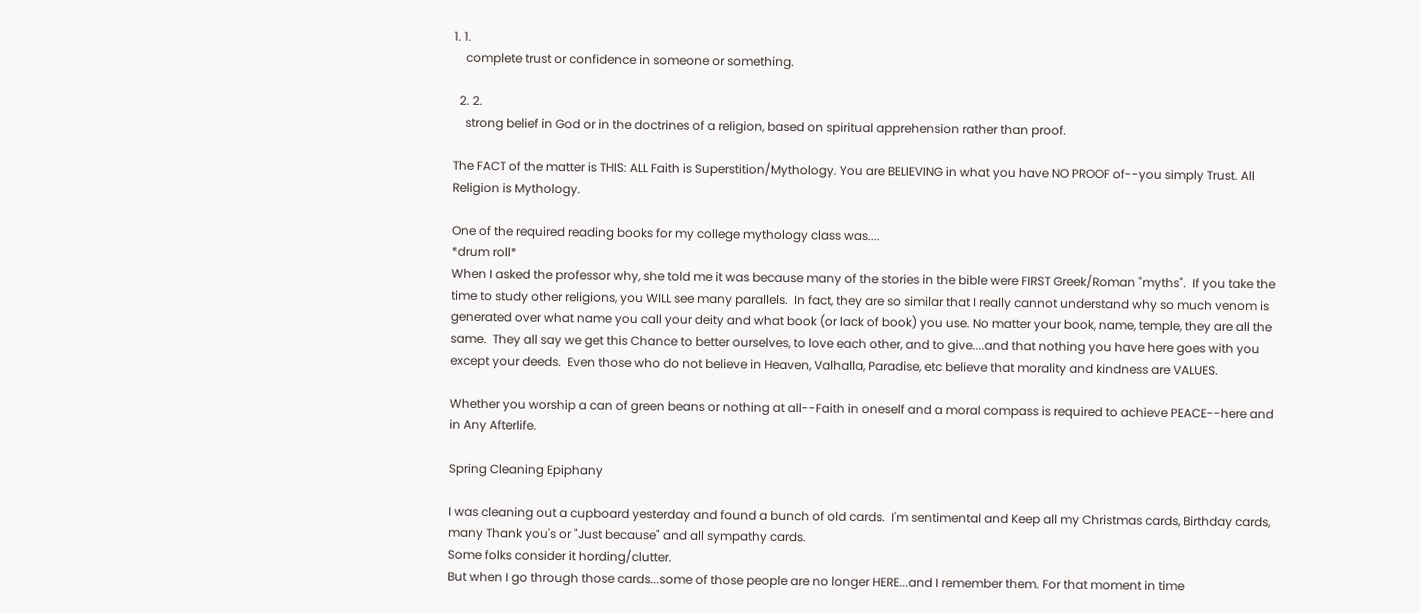1. 1.
    complete trust or confidence in someone or something.

  2. 2.
    strong belief in God or in the doctrines of a religion, based on spiritual apprehension rather than proof.

The FACT of the matter is THIS: ALL Faith is Superstition/Mythology. You are BELIEVING in what you have NO PROOF of--you simply Trust. All Religion is Mythology.

One of the required reading books for my college mythology class was....
*drum roll*
When I asked the professor why, she told me it was because many of the stories in the bible were FIRST Greek/Roman "myths".  If you take the time to study other religions, you WILL see many parallels.  In fact, they are so similar that I really cannot understand why so much venom is generated over what name you call your deity and what book (or lack of book) you use. No matter your book, name, temple, they are all the same.  They all say we get this Chance to better ourselves, to love each other, and to give....and that nothing you have here goes with you except your deeds.  Even those who do not believe in Heaven, Valhalla, Paradise, etc believe that morality and kindness are VALUES.

Whether you worship a can of green beans or nothing at all--Faith in oneself and a moral compass is required to achieve PEACE--here and in Any Afterlife.

Spring Cleaning Epiphany

I was cleaning out a cupboard yesterday and found a bunch of old cards.  I'm sentimental and Keep all my Christmas cards, Birthday cards, many Thank you's or "Just because" and all sympathy cards.
Some folks consider it hording/clutter.
But when I go through those cards...some of those people are no longer HERE...and I remember them. For that moment in time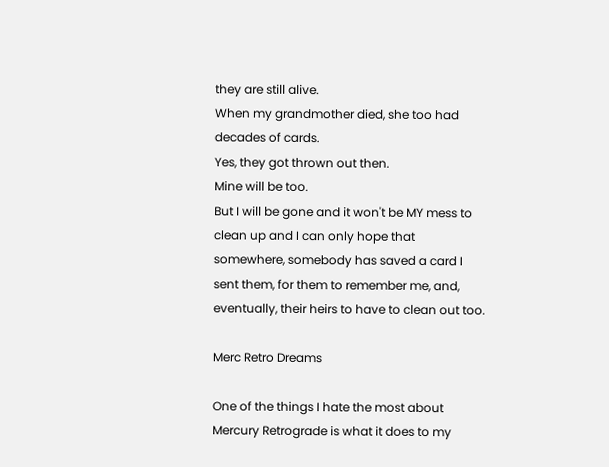they are still alive.
When my grandmother died, she too had decades of cards.
Yes, they got thrown out then.
Mine will be too.
But I will be gone and it won't be MY mess to clean up and I can only hope that somewhere, somebody has saved a card I sent them, for them to remember me, and, eventually, their heirs to have to clean out too.

Merc Retro Dreams

One of the things I hate the most about Mercury Retrograde is what it does to my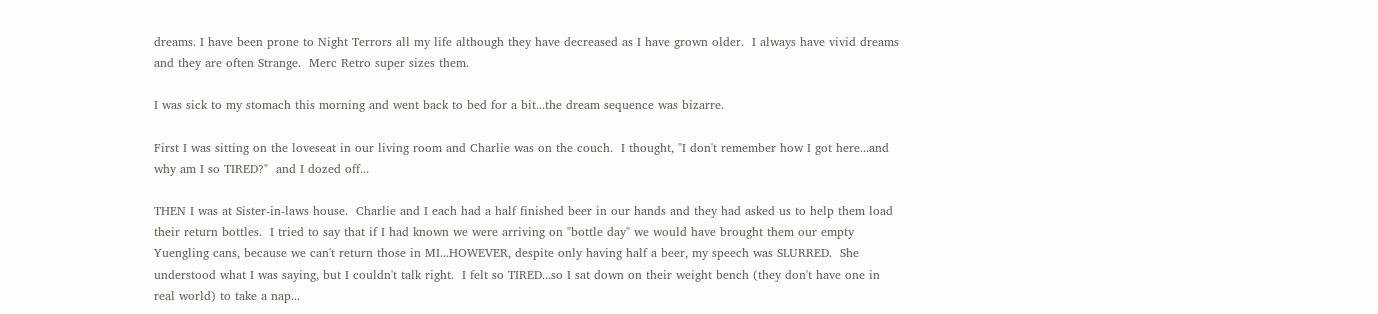dreams. I have been prone to Night Terrors all my life although they have decreased as I have grown older.  I always have vivid dreams and they are often Strange.  Merc Retro super sizes them.

I was sick to my stomach this morning and went back to bed for a bit...the dream sequence was bizarre.

First I was sitting on the loveseat in our living room and Charlie was on the couch.  I thought, "I don't remember how I got here...and why am I so TIRED?"  and I dozed off...

THEN I was at Sister-in-laws house.  Charlie and I each had a half finished beer in our hands and they had asked us to help them load their return bottles.  I tried to say that if I had known we were arriving on "bottle day" we would have brought them our empty Yuengling cans, because we can't return those in MI...HOWEVER, despite only having half a beer, my speech was SLURRED.  She understood what I was saying, but I couldn't talk right.  I felt so TIRED...so I sat down on their weight bench (they don't have one in real world) to take a nap...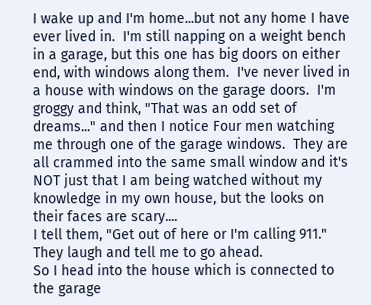I wake up and I'm home...but not any home I have ever lived in.  I'm still napping on a weight bench in a garage, but this one has big doors on either end, with windows along them.  I've never lived in a house with windows on the garage doors.  I'm groggy and think, "That was an odd set of dreams..." and then I notice Four men watching me through one of the garage windows.  They are all crammed into the same small window and it's NOT just that I am being watched without my knowledge in my own house, but the looks on their faces are scary....
I tell them, "Get out of here or I'm calling 911."
They laugh and tell me to go ahead.
So I head into the house which is connected to the garage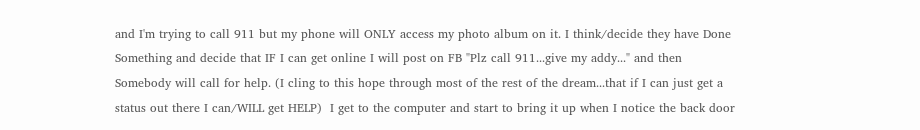and I'm trying to call 911 but my phone will ONLY access my photo album on it. I think/decide they have Done Something and decide that IF I can get online I will post on FB "Plz call 911...give my addy..." and then Somebody will call for help. (I cling to this hope through most of the rest of the dream...that if I can just get a status out there I can/WILL get HELP)  I get to the computer and start to bring it up when I notice the back door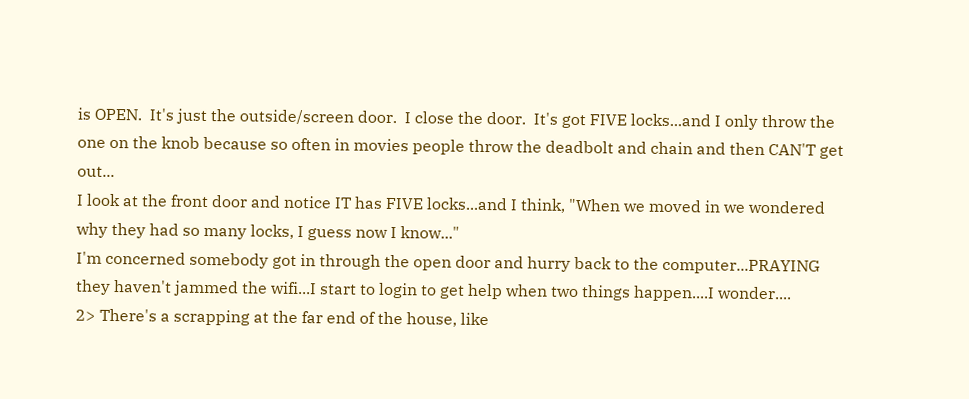is OPEN.  It's just the outside/screen door.  I close the door.  It's got FIVE locks...and I only throw the one on the knob because so often in movies people throw the deadbolt and chain and then CAN'T get out...
I look at the front door and notice IT has FIVE locks...and I think, "When we moved in we wondered why they had so many locks, I guess now I know..."
I'm concerned somebody got in through the open door and hurry back to the computer...PRAYING they haven't jammed the wifi...I start to login to get help when two things happen....I wonder....
2> There's a scrapping at the far end of the house, like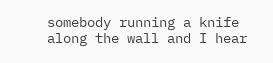somebody running a knife along the wall and I hear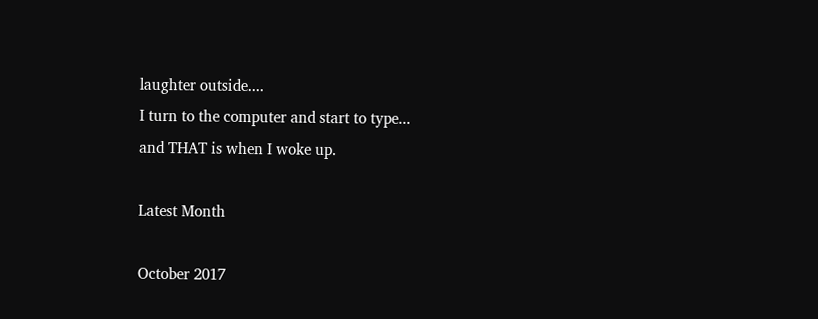laughter outside....
I turn to the computer and start to type...
and THAT is when I woke up.

Latest Month

October 2017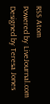RSS Atom
Powered by LiveJournal.com
Designed by Teresa Jones